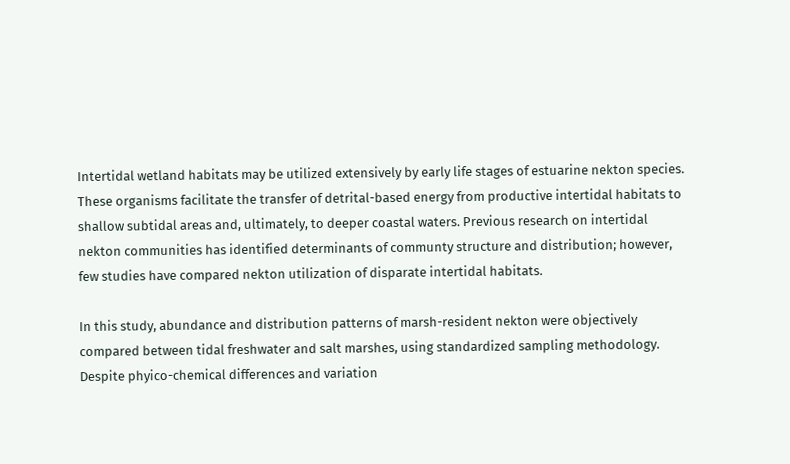Intertidal wetland habitats may be utilized extensively by early life stages of estuarine nekton species. These organisms facilitate the transfer of detrital-based energy from productive intertidal habitats to shallow subtidal areas and, ultimately, to deeper coastal waters. Previous research on intertidal nekton communities has identified determinants of communty structure and distribution; however, few studies have compared nekton utilization of disparate intertidal habitats.

In this study, abundance and distribution patterns of marsh-resident nekton were objectively compared between tidal freshwater and salt marshes, using standardized sampling methodology. Despite phyico-chemical differences and variation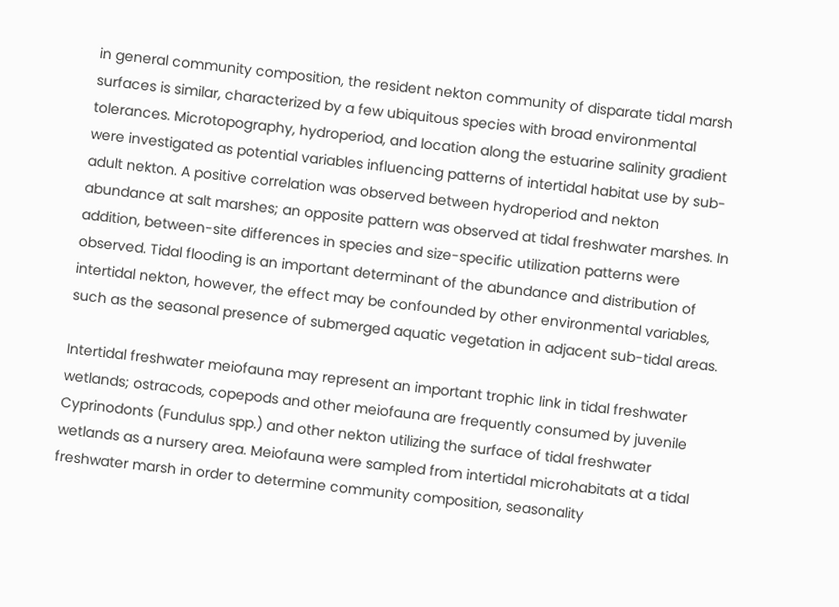in general community composition, the resident nekton community of disparate tidal marsh surfaces is similar, characterized by a few ubiquitous species with broad environmental tolerances. Microtopography, hydroperiod, and location along the estuarine salinity gradient were investigated as potential variables influencing patterns of intertidal habitat use by sub-adult nekton. A positive correlation was observed between hydroperiod and nekton abundance at salt marshes; an opposite pattern was observed at tidal freshwater marshes. In addition, between-site differences in species and size-specific utilization patterns were observed. Tidal flooding is an important determinant of the abundance and distribution of intertidal nekton, however, the effect may be confounded by other environmental variables, such as the seasonal presence of submerged aquatic vegetation in adjacent sub-tidal areas.

Intertidal freshwater meiofauna may represent an important trophic link in tidal freshwater wetlands; ostracods, copepods and other meiofauna are frequently consumed by juvenile Cyprinodonts (Fundulus spp.) and other nekton utilizing the surface of tidal freshwater wetlands as a nursery area. Meiofauna were sampled from intertidal microhabitats at a tidal freshwater marsh in order to determine community composition, seasonality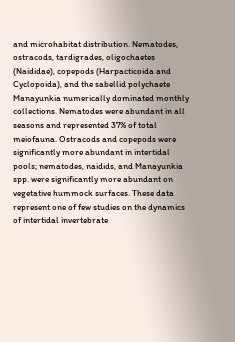and microhabitat distribution. Nematodes, ostracods, tardigrades, oligochaetes (Naididae), copepods (Harpacticoida and Cyclopoida), and the sabellid polychaete Manayunkia numerically dominated monthly collections. Nematodes were abundant in all seasons and represented 37% of total meiofauna. Ostracods and copepods were significantly more abundant in intertidal pools; nematodes, naidids, and Manayunkia spp. were significantly more abundant on vegetative hummock surfaces. These data represent one of few studies on the dynamics of intertidal invertebrate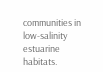communities in low-salinity estuarine habitats.